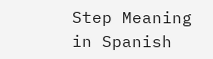Step Meaning in Spanish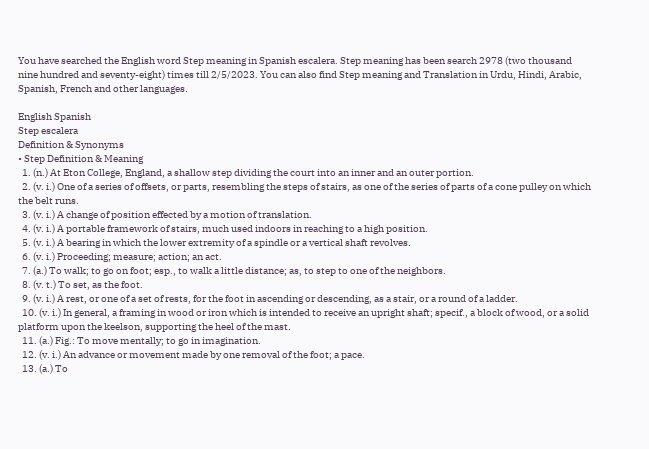You have searched the English word Step meaning in Spanish escalera. Step meaning has been search 2978 (two thousand nine hundred and seventy-eight) times till 2/5/2023. You can also find Step meaning and Translation in Urdu, Hindi, Arabic, Spanish, French and other languages.

English Spanish
Step escalera
Definition & Synonyms
• Step Definition & Meaning
  1. (n.) At Eton College, England, a shallow step dividing the court into an inner and an outer portion.
  2. (v. i.) One of a series of offsets, or parts, resembling the steps of stairs, as one of the series of parts of a cone pulley on which the belt runs.
  3. (v. i.) A change of position effected by a motion of translation.
  4. (v. i.) A portable framework of stairs, much used indoors in reaching to a high position.
  5. (v. i.) A bearing in which the lower extremity of a spindle or a vertical shaft revolves.
  6. (v. i.) Proceeding; measure; action; an act.
  7. (a.) To walk; to go on foot; esp., to walk a little distance; as, to step to one of the neighbors.
  8. (v. t.) To set, as the foot.
  9. (v. i.) A rest, or one of a set of rests, for the foot in ascending or descending, as a stair, or a round of a ladder.
  10. (v. i.) In general, a framing in wood or iron which is intended to receive an upright shaft; specif., a block of wood, or a solid platform upon the keelson, supporting the heel of the mast.
  11. (a.) Fig.: To move mentally; to go in imagination.
  12. (v. i.) An advance or movement made by one removal of the foot; a pace.
  13. (a.) To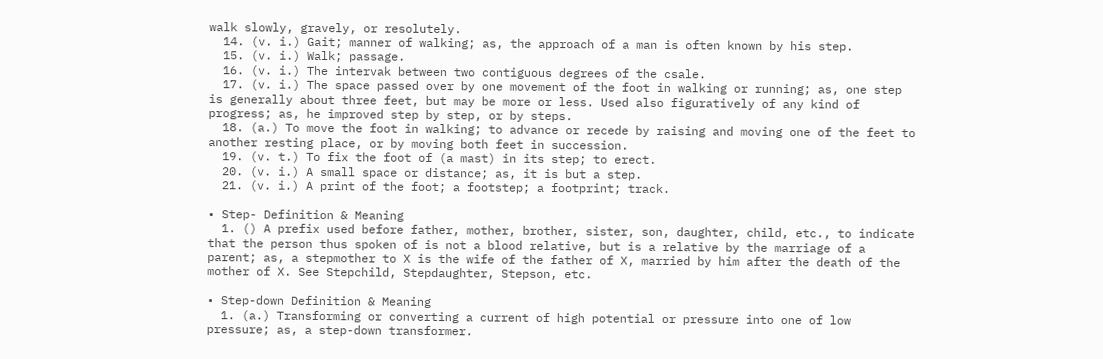walk slowly, gravely, or resolutely.
  14. (v. i.) Gait; manner of walking; as, the approach of a man is often known by his step.
  15. (v. i.) Walk; passage.
  16. (v. i.) The intervak between two contiguous degrees of the csale.
  17. (v. i.) The space passed over by one movement of the foot in walking or running; as, one step is generally about three feet, but may be more or less. Used also figuratively of any kind of progress; as, he improved step by step, or by steps.
  18. (a.) To move the foot in walking; to advance or recede by raising and moving one of the feet to another resting place, or by moving both feet in succession.
  19. (v. t.) To fix the foot of (a mast) in its step; to erect.
  20. (v. i.) A small space or distance; as, it is but a step.
  21. (v. i.) A print of the foot; a footstep; a footprint; track.

• Step- Definition & Meaning
  1. () A prefix used before father, mother, brother, sister, son, daughter, child, etc., to indicate that the person thus spoken of is not a blood relative, but is a relative by the marriage of a parent; as, a stepmother to X is the wife of the father of X, married by him after the death of the mother of X. See Stepchild, Stepdaughter, Stepson, etc.

• Step-down Definition & Meaning
  1. (a.) Transforming or converting a current of high potential or pressure into one of low pressure; as, a step-down transformer.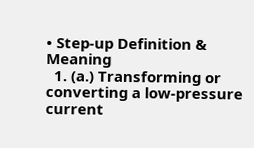• Step-up Definition & Meaning
  1. (a.) Transforming or converting a low-pressure current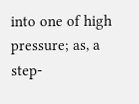into one of high pressure; as, a step-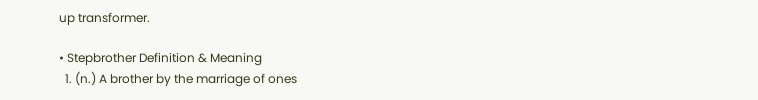up transformer.

• Stepbrother Definition & Meaning
  1. (n.) A brother by the marriage of ones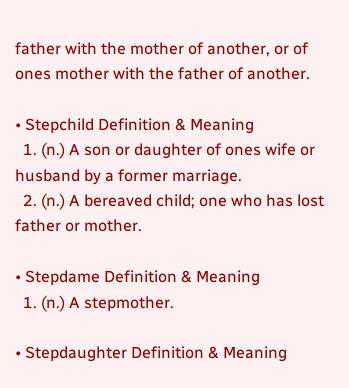father with the mother of another, or of ones mother with the father of another.

• Stepchild Definition & Meaning
  1. (n.) A son or daughter of ones wife or husband by a former marriage.
  2. (n.) A bereaved child; one who has lost father or mother.

• Stepdame Definition & Meaning
  1. (n.) A stepmother.

• Stepdaughter Definition & Meaning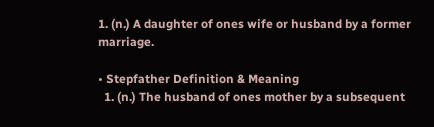1. (n.) A daughter of ones wife or husband by a former marriage.

• Stepfather Definition & Meaning
  1. (n.) The husband of ones mother by a subsequent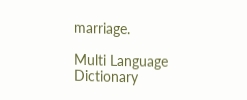marriage.

Multi Language Dictionary